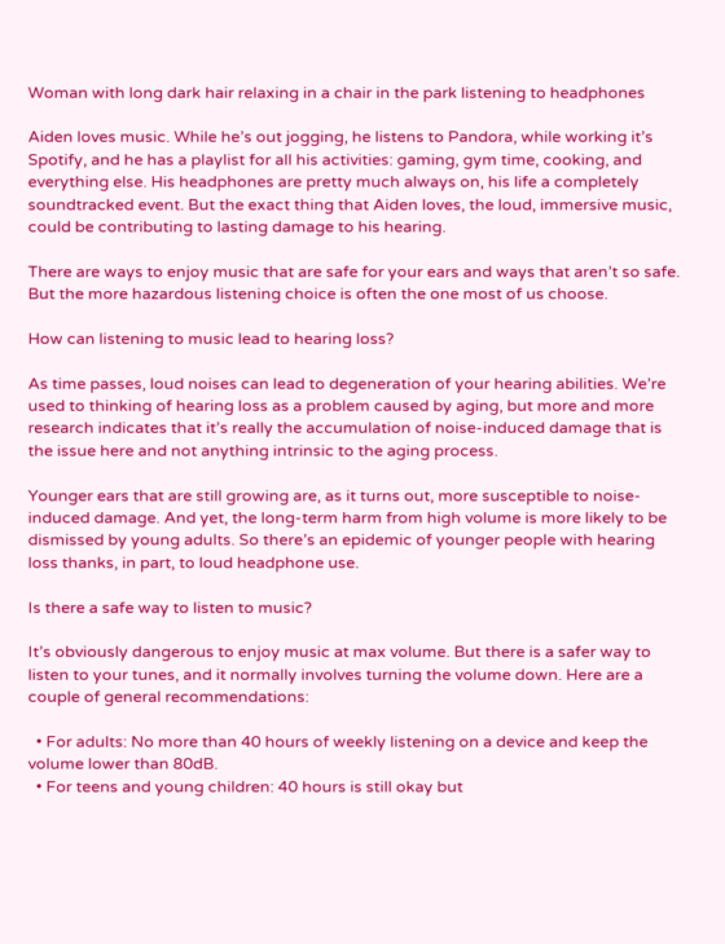Woman with long dark hair relaxing in a chair in the park listening to headphones

Aiden loves music. While he’s out jogging, he listens to Pandora, while working it’s Spotify, and he has a playlist for all his activities: gaming, gym time, cooking, and everything else. His headphones are pretty much always on, his life a completely soundtracked event. But the exact thing that Aiden loves, the loud, immersive music, could be contributing to lasting damage to his hearing.

There are ways to enjoy music that are safe for your ears and ways that aren’t so safe. But the more hazardous listening choice is often the one most of us choose.

How can listening to music lead to hearing loss?

As time passes, loud noises can lead to degeneration of your hearing abilities. We’re used to thinking of hearing loss as a problem caused by aging, but more and more research indicates that it’s really the accumulation of noise-induced damage that is the issue here and not anything intrinsic to the aging process.

Younger ears that are still growing are, as it turns out, more susceptible to noise-induced damage. And yet, the long-term harm from high volume is more likely to be dismissed by young adults. So there’s an epidemic of younger people with hearing loss thanks, in part, to loud headphone use.

Is there a safe way to listen to music?

It’s obviously dangerous to enjoy music at max volume. But there is a safer way to listen to your tunes, and it normally involves turning the volume down. Here are a couple of general recommendations:

  • For adults: No more than 40 hours of weekly listening on a device and keep the volume lower than 80dB.
  • For teens and young children: 40 hours is still okay but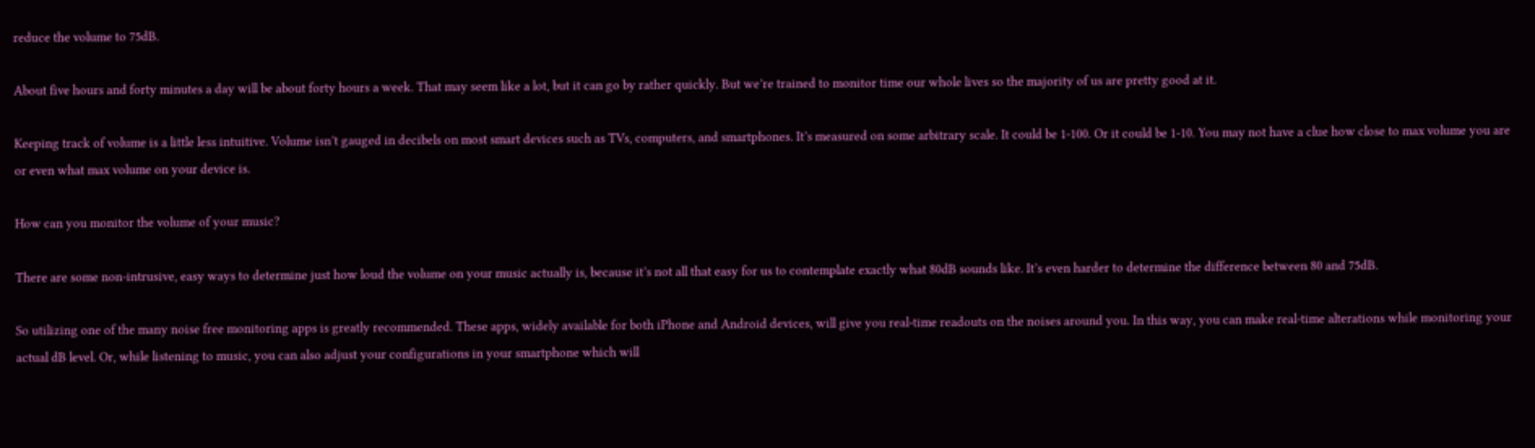reduce the volume to 75dB.

About five hours and forty minutes a day will be about forty hours a week. That may seem like a lot, but it can go by rather quickly. But we’re trained to monitor time our whole lives so the majority of us are pretty good at it.

Keeping track of volume is a little less intuitive. Volume isn’t gauged in decibels on most smart devices such as TVs, computers, and smartphones. It’s measured on some arbitrary scale. It could be 1-100. Or it could be 1-10. You may not have a clue how close to max volume you are or even what max volume on your device is.

How can you monitor the volume of your music?

There are some non-intrusive, easy ways to determine just how loud the volume on your music actually is, because it’s not all that easy for us to contemplate exactly what 80dB sounds like. It’s even harder to determine the difference between 80 and 75dB.

So utilizing one of the many noise free monitoring apps is greatly recommended. These apps, widely available for both iPhone and Android devices, will give you real-time readouts on the noises around you. In this way, you can make real-time alterations while monitoring your actual dB level. Or, while listening to music, you can also adjust your configurations in your smartphone which will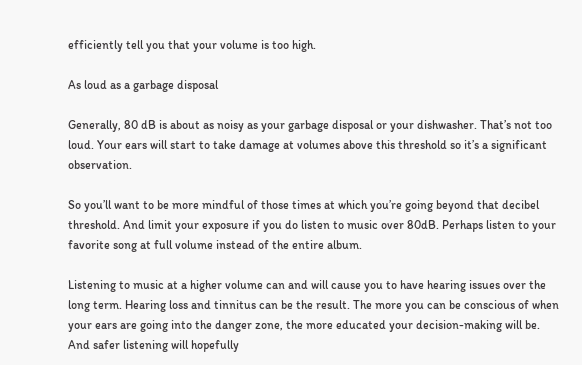efficiently tell you that your volume is too high.

As loud as a garbage disposal

Generally, 80 dB is about as noisy as your garbage disposal or your dishwasher. That’s not too loud. Your ears will start to take damage at volumes above this threshold so it’s a significant observation.

So you’ll want to be more mindful of those times at which you’re going beyond that decibel threshold. And limit your exposure if you do listen to music over 80dB. Perhaps listen to your favorite song at full volume instead of the entire album.

Listening to music at a higher volume can and will cause you to have hearing issues over the long term. Hearing loss and tinnitus can be the result. The more you can be conscious of when your ears are going into the danger zone, the more educated your decision-making will be. And safer listening will hopefully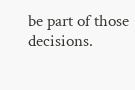be part of those decisions.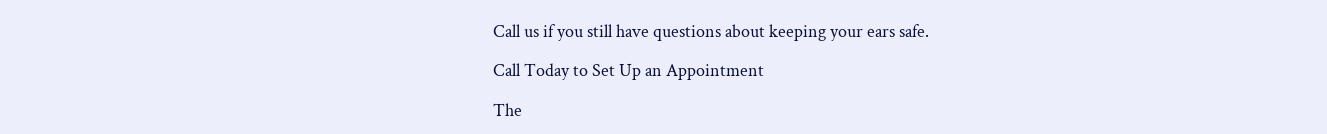Call us if you still have questions about keeping your ears safe.

Call Today to Set Up an Appointment

The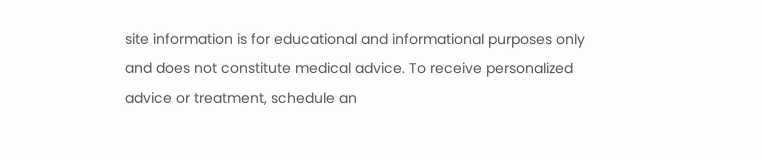site information is for educational and informational purposes only and does not constitute medical advice. To receive personalized advice or treatment, schedule an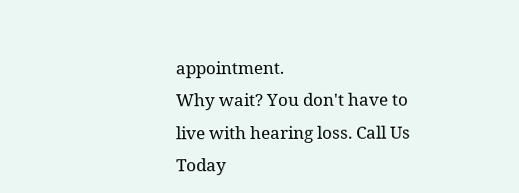appointment.
Why wait? You don't have to live with hearing loss. Call Us Today